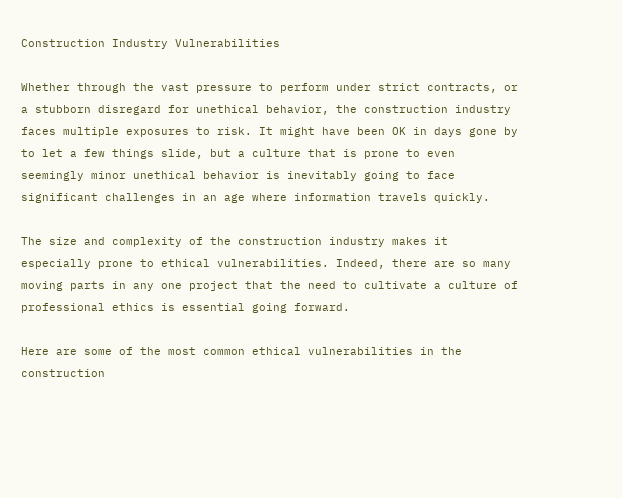Construction Industry Vulnerabilities

Whether through the vast pressure to perform under strict contracts, or a stubborn disregard for unethical behavior, the construction industry faces multiple exposures to risk. It might have been OK in days gone by to let a few things slide, but a culture that is prone to even seemingly minor unethical behavior is inevitably going to face significant challenges in an age where information travels quickly.

The size and complexity of the construction industry makes it especially prone to ethical vulnerabilities. Indeed, there are so many moving parts in any one project that the need to cultivate a culture of professional ethics is essential going forward.

Here are some of the most common ethical vulnerabilities in the construction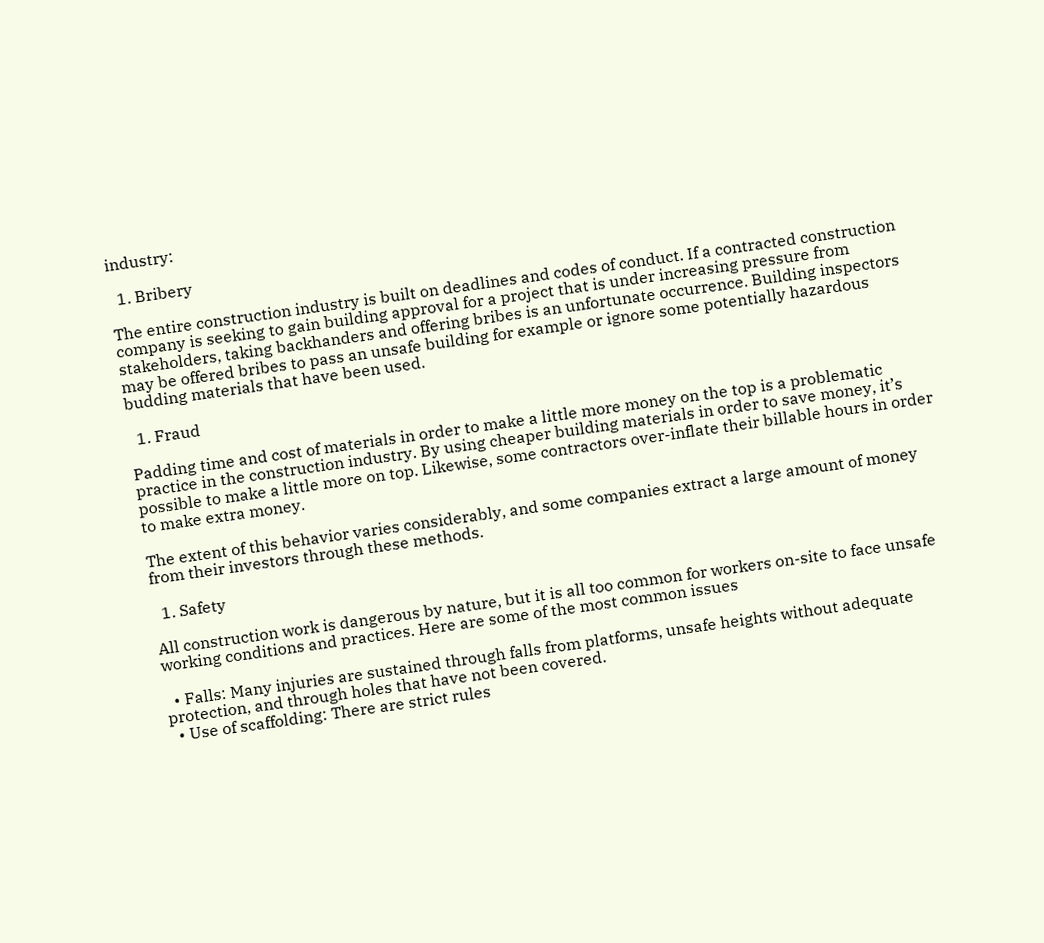industry:

  1. Bribery

The entire construction industry is built on deadlines and codes of conduct. If a contracted construction company is seeking to gain building approval for a project that is under increasing pressure from stakeholders, taking backhanders and offering bribes is an unfortunate occurrence. Building inspectors may be offered bribes to pass an unsafe building for example or ignore some potentially hazardous budding materials that have been used.

  1. Fraud

Padding time and cost of materials in order to make a little more money on the top is a problematic practice in the construction industry. By using cheaper building materials in order to save money, it’s possible to make a little more on top. Likewise, some contractors over-inflate their billable hours in order to make extra money.

The extent of this behavior varies considerably, and some companies extract a large amount of money from their investors through these methods.

  1. Safety

All construction work is dangerous by nature, but it is all too common for workers on-site to face unsafe working conditions and practices. Here are some of the most common issues

  • Falls: Many injuries are sustained through falls from platforms, unsafe heights without adequate protection, and through holes that have not been covered.
  • Use of scaffolding: There are strict rules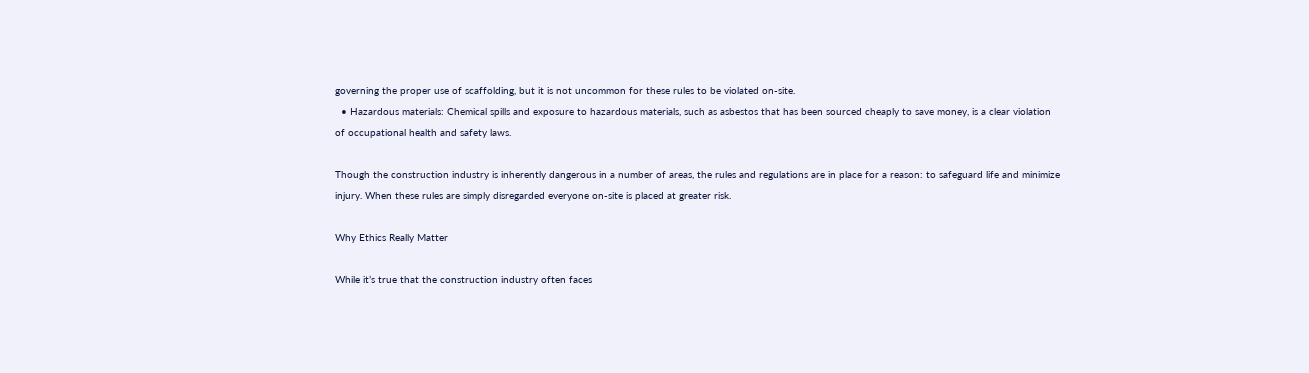governing the proper use of scaffolding, but it is not uncommon for these rules to be violated on-site.
  • Hazardous materials: Chemical spills and exposure to hazardous materials, such as asbestos that has been sourced cheaply to save money, is a clear violation of occupational health and safety laws.

Though the construction industry is inherently dangerous in a number of areas, the rules and regulations are in place for a reason: to safeguard life and minimize injury. When these rules are simply disregarded everyone on-site is placed at greater risk.

Why Ethics Really Matter

While it’s true that the construction industry often faces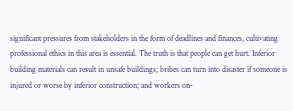significant pressures from stakeholders in the form of deadlines and finances, cultivating professional ethics in this area is essential. The truth is that people can get hurt. Inferior building materials can result in unsafe buildings; bribes can turn into disaster if someone is injured or worse by inferior construction; and workers on-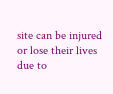site can be injured or lose their lives due to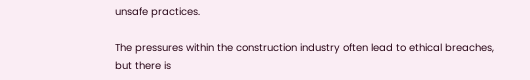unsafe practices.

The pressures within the construction industry often lead to ethical breaches, but there is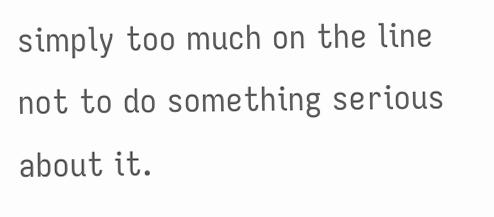simply too much on the line not to do something serious about it.